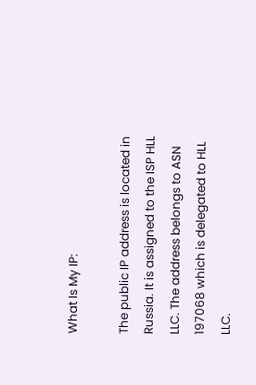What Is My IP:

The public IP address is located in Russia. It is assigned to the ISP HLL LLC. The address belongs to ASN 197068 which is delegated to HLL LLC.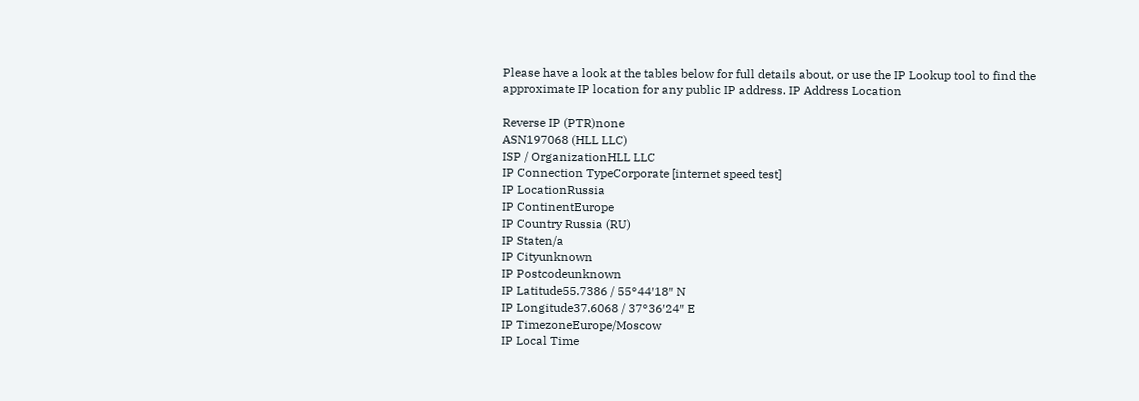Please have a look at the tables below for full details about, or use the IP Lookup tool to find the approximate IP location for any public IP address. IP Address Location

Reverse IP (PTR)none
ASN197068 (HLL LLC)
ISP / OrganizationHLL LLC
IP Connection TypeCorporate [internet speed test]
IP LocationRussia
IP ContinentEurope
IP Country Russia (RU)
IP Staten/a
IP Cityunknown
IP Postcodeunknown
IP Latitude55.7386 / 55°44′18″ N
IP Longitude37.6068 / 37°36′24″ E
IP TimezoneEurope/Moscow
IP Local Time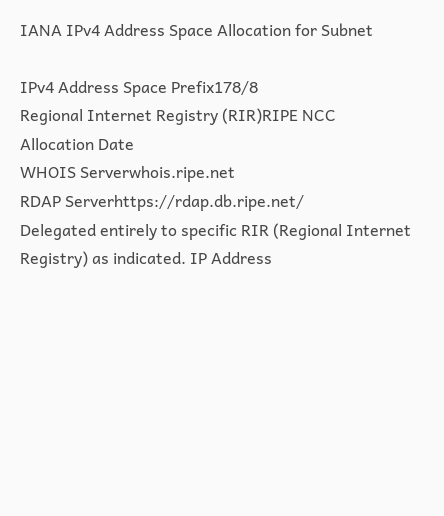IANA IPv4 Address Space Allocation for Subnet

IPv4 Address Space Prefix178/8
Regional Internet Registry (RIR)RIPE NCC
Allocation Date
WHOIS Serverwhois.ripe.net
RDAP Serverhttps://rdap.db.ripe.net/
Delegated entirely to specific RIR (Regional Internet Registry) as indicated. IP Address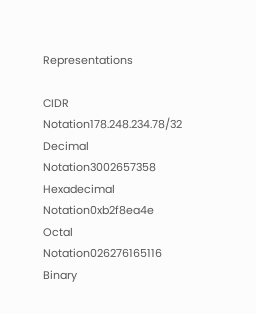Representations

CIDR Notation178.248.234.78/32
Decimal Notation3002657358
Hexadecimal Notation0xb2f8ea4e
Octal Notation026276165116
Binary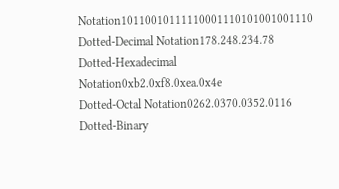Notation10110010111110001110101001001110
Dotted-Decimal Notation178.248.234.78
Dotted-Hexadecimal Notation0xb2.0xf8.0xea.0x4e
Dotted-Octal Notation0262.0370.0352.0116
Dotted-Binary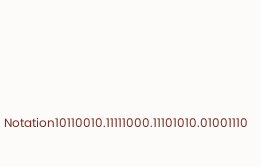Notation10110010.11111000.11101010.01001110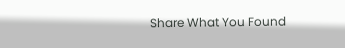Share What You Found